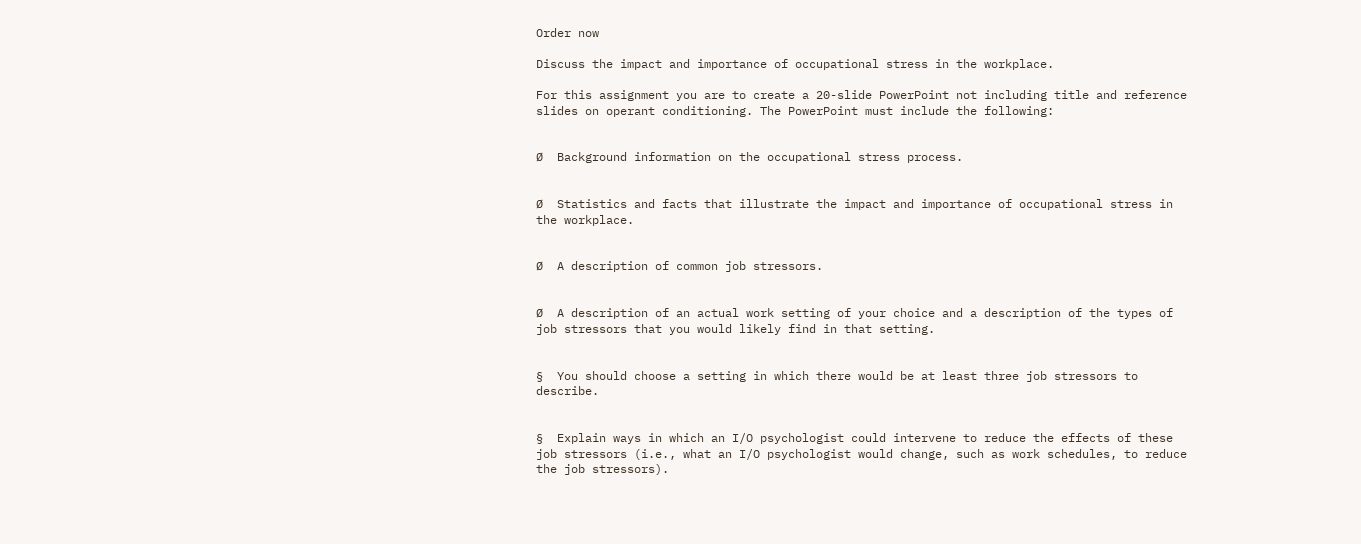Order now

Discuss the impact and importance of occupational stress in the workplace.

For this assignment you are to create a 20-slide PowerPoint not including title and reference slides on operant conditioning. The PowerPoint must include the following:


Ø  Background information on the occupational stress process.


Ø  Statistics and facts that illustrate the impact and importance of occupational stress in the workplace.


Ø  A description of common job stressors.


Ø  A description of an actual work setting of your choice and a description of the types of job stressors that you would likely find in that setting.


§  You should choose a setting in which there would be at least three job stressors to describe.


§  Explain ways in which an I/O psychologist could intervene to reduce the effects of these job stressors (i.e., what an I/O psychologist would change, such as work schedules, to reduce the job stressors).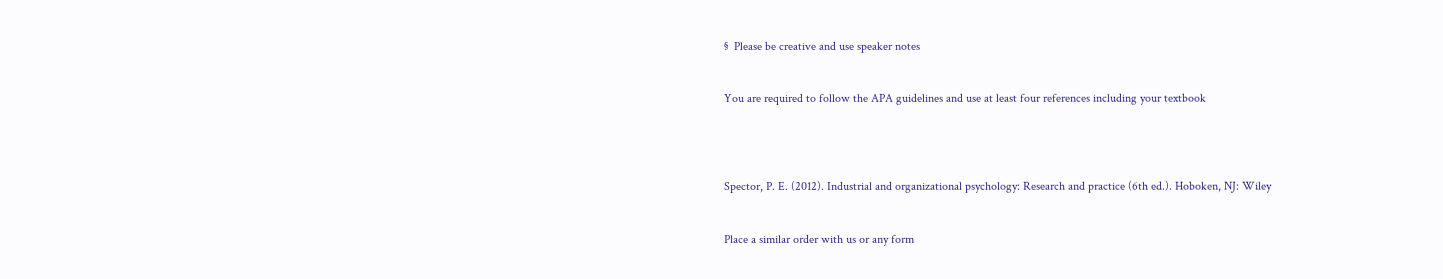§  Please be creative and use speaker notes


You are required to follow the APA guidelines and use at least four references including your textbook




Spector, P. E. (2012). Industrial and organizational psychology: Research and practice (6th ed.). Hoboken, NJ: Wiley


Place a similar order with us or any form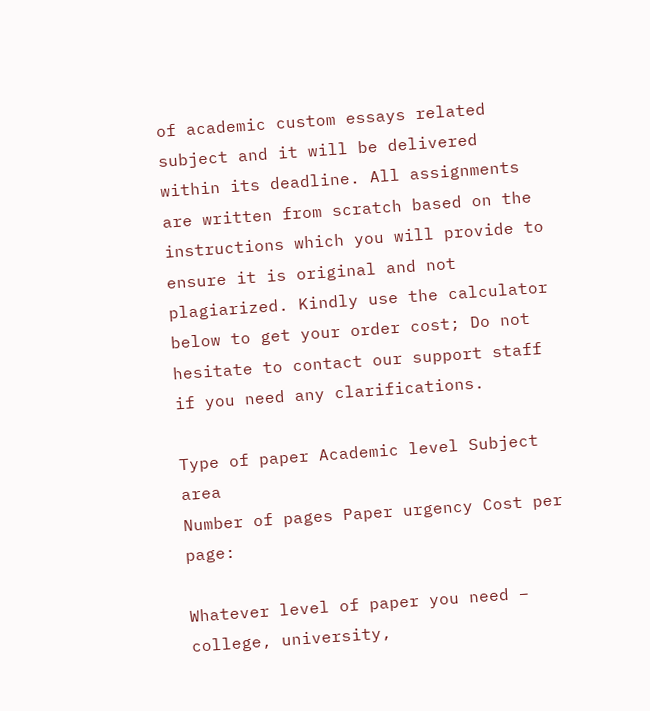of academic custom essays related subject and it will be delivered within its deadline. All assignments are written from scratch based on the instructions which you will provide to ensure it is original and not plagiarized. Kindly use the calculator below to get your order cost; Do not hesitate to contact our support staff if you need any clarifications.

Type of paper Academic level Subject area
Number of pages Paper urgency Cost per page:

Whatever level of paper you need – college, university,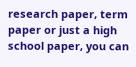research paper, term paper or just a high school paper, you can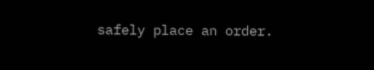safely place an order.